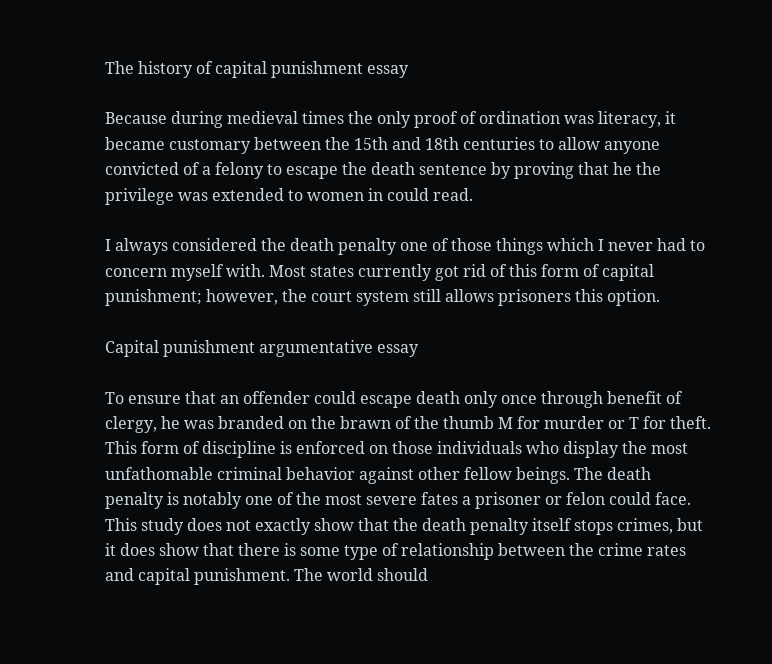The history of capital punishment essay

Because during medieval times the only proof of ordination was literacy, it became customary between the 15th and 18th centuries to allow anyone convicted of a felony to escape the death sentence by proving that he the privilege was extended to women in could read.

I always considered the death penalty one of those things which I never had to concern myself with. Most states currently got rid of this form of capital punishment; however, the court system still allows prisoners this option.

Capital punishment argumentative essay

To ensure that an offender could escape death only once through benefit of clergy, he was branded on the brawn of the thumb M for murder or T for theft. This form of discipline is enforced on those individuals who display the most unfathomable criminal behavior against other fellow beings. The death penalty is notably one of the most severe fates a prisoner or felon could face. This study does not exactly show that the death penalty itself stops crimes, but it does show that there is some type of relationship between the crime rates and capital punishment. The world should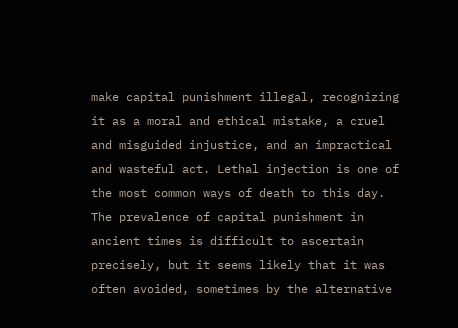make capital punishment illegal, recognizing it as a moral and ethical mistake, a cruel and misguided injustice, and an impractical and wasteful act. Lethal injection is one of the most common ways of death to this day. The prevalence of capital punishment in ancient times is difficult to ascertain precisely, but it seems likely that it was often avoided, sometimes by the alternative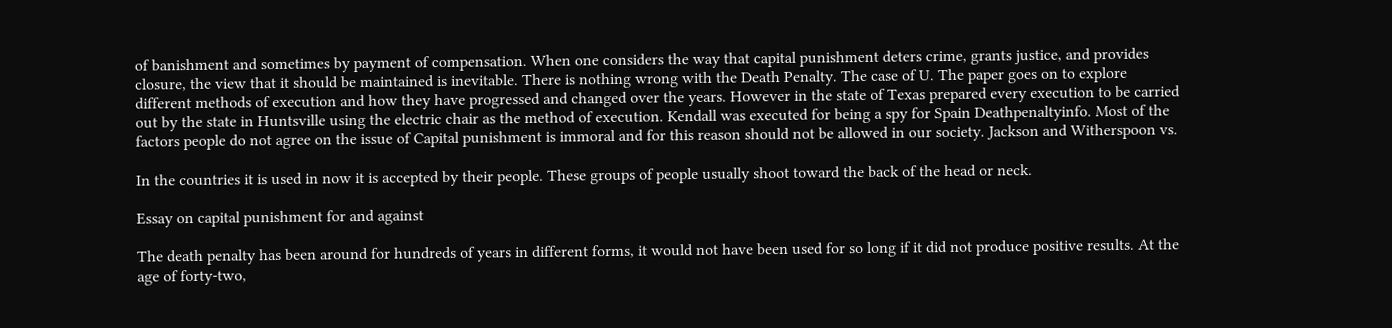of banishment and sometimes by payment of compensation. When one considers the way that capital punishment deters crime, grants justice, and provides closure, the view that it should be maintained is inevitable. There is nothing wrong with the Death Penalty. The case of U. The paper goes on to explore different methods of execution and how they have progressed and changed over the years. However in the state of Texas prepared every execution to be carried out by the state in Huntsville using the electric chair as the method of execution. Kendall was executed for being a spy for Spain Deathpenaltyinfo. Most of the factors people do not agree on the issue of Capital punishment is immoral and for this reason should not be allowed in our society. Jackson and Witherspoon vs.

In the countries it is used in now it is accepted by their people. These groups of people usually shoot toward the back of the head or neck.

Essay on capital punishment for and against

The death penalty has been around for hundreds of years in different forms, it would not have been used for so long if it did not produce positive results. At the age of forty-two,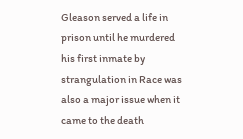Gleason served a life in prison until he murdered his first inmate by strangulation in Race was also a major issue when it came to the death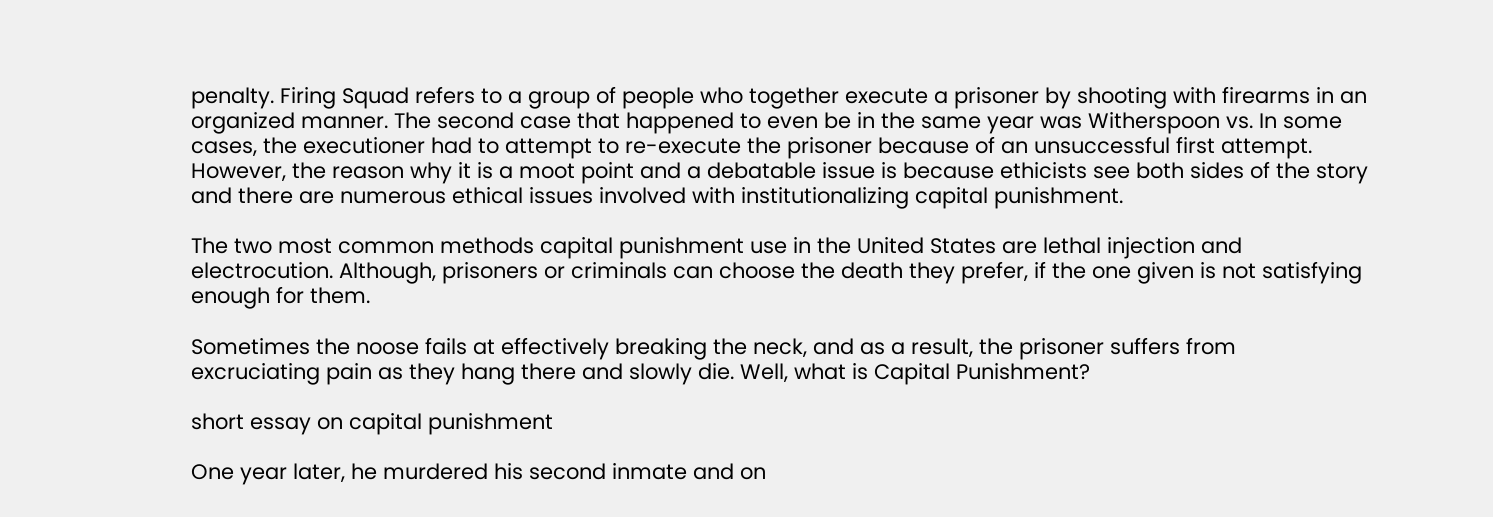penalty. Firing Squad refers to a group of people who together execute a prisoner by shooting with firearms in an organized manner. The second case that happened to even be in the same year was Witherspoon vs. In some cases, the executioner had to attempt to re-execute the prisoner because of an unsuccessful first attempt. However, the reason why it is a moot point and a debatable issue is because ethicists see both sides of the story and there are numerous ethical issues involved with institutionalizing capital punishment.

The two most common methods capital punishment use in the United States are lethal injection and electrocution. Although, prisoners or criminals can choose the death they prefer, if the one given is not satisfying enough for them.

Sometimes the noose fails at effectively breaking the neck, and as a result, the prisoner suffers from excruciating pain as they hang there and slowly die. Well, what is Capital Punishment?

short essay on capital punishment

One year later, he murdered his second inmate and on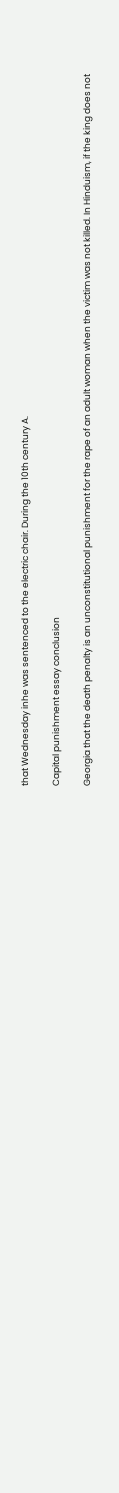that Wednesday inhe was sentenced to the electric chair. During the 10th century A.

Capital punishment essay conclusion

Georgia that the death penalty is an unconstitutional punishment for the rape of an adult woman when the victim was not killed. In Hinduism, if the king does not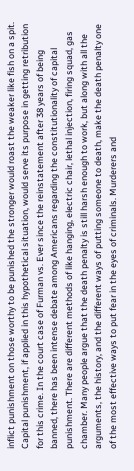inflict punishment on those worthy to be punished the stronger would roast the weaker like fish on a spit. Capital punishment, if applied in this hypothetical situation, would serve its purpose in getting retribution for this crime. In the court case of Furman vs. Ever since the reinstatement after 38 years of being banned, there has been intense debate among Americans regarding the constitutionality of capital punishment. There are different methods of like hanging, electric chair, lethal injection, firing squad, gas chamber. Many people argue that the death penalty is still harsh enough to work, but along with all the arguments, the history, and the different ways of putting someone to death, make the death penalty one of the most effective ways to put fear in the eyes of criminals. Murderers and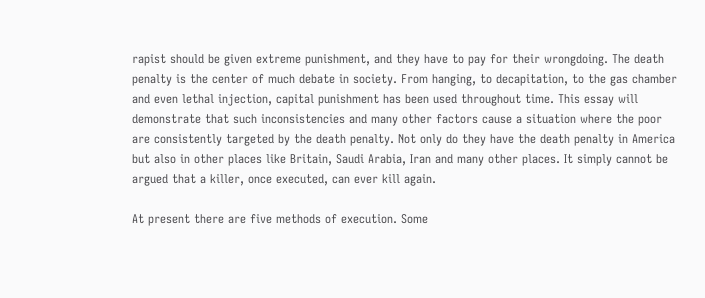rapist should be given extreme punishment, and they have to pay for their wrongdoing. The death penalty is the center of much debate in society. From hanging, to decapitation, to the gas chamber and even lethal injection, capital punishment has been used throughout time. This essay will demonstrate that such inconsistencies and many other factors cause a situation where the poor are consistently targeted by the death penalty. Not only do they have the death penalty in America but also in other places like Britain, Saudi Arabia, Iran and many other places. It simply cannot be argued that a killer, once executed, can ever kill again.

At present there are five methods of execution. Some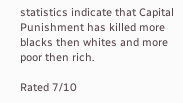statistics indicate that Capital Punishment has killed more blacks then whites and more poor then rich.

Rated 7/10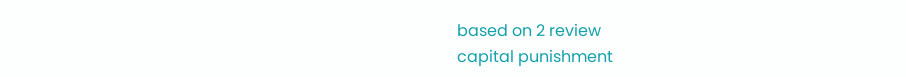based on 2 review
capital punishment